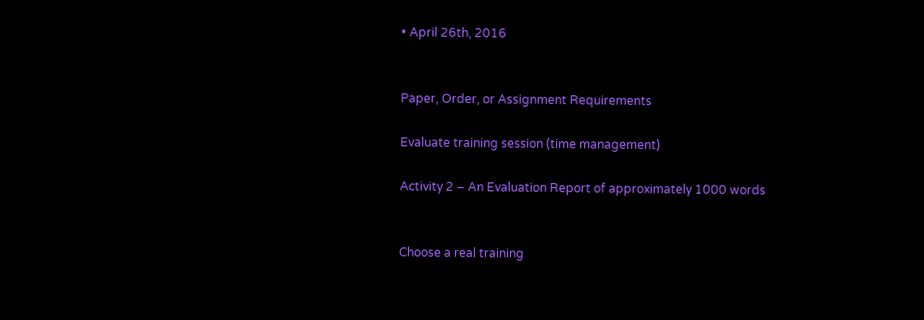• April 26th, 2016


Paper, Order, or Assignment Requirements

Evaluate training session (time management)

Activity 2 – An Evaluation Report of approximately 1000 words


Choose a real training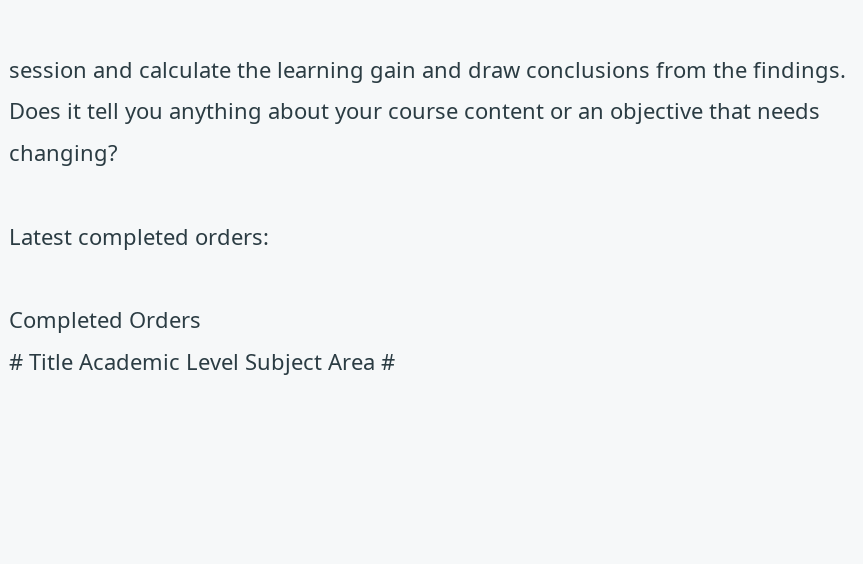session and calculate the learning gain and draw conclusions from the findings. Does it tell you anything about your course content or an objective that needs changing?

Latest completed orders:

Completed Orders
# Title Academic Level Subject Area #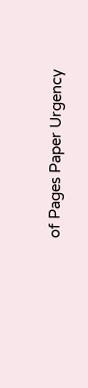of Pages Paper Urgency